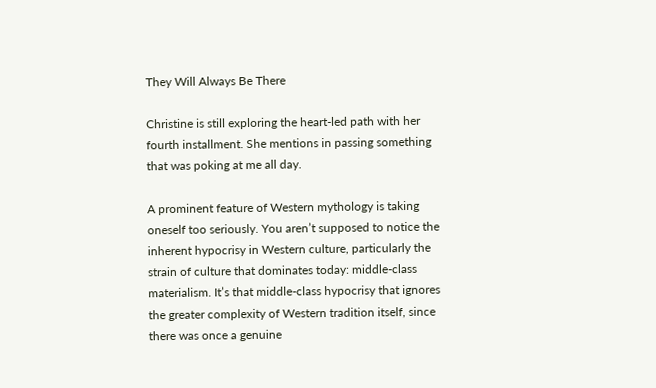They Will Always Be There

Christine is still exploring the heart-led path with her fourth installment. She mentions in passing something that was poking at me all day.

A prominent feature of Western mythology is taking oneself too seriously. You aren’t supposed to notice the inherent hypocrisy in Western culture, particularly the strain of culture that dominates today: middle-class materialism. It’s that middle-class hypocrisy that ignores the greater complexity of Western tradition itself, since there was once a genuine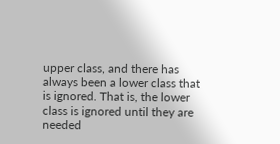upper class, and there has always been a lower class that is ignored. That is, the lower class is ignored until they are needed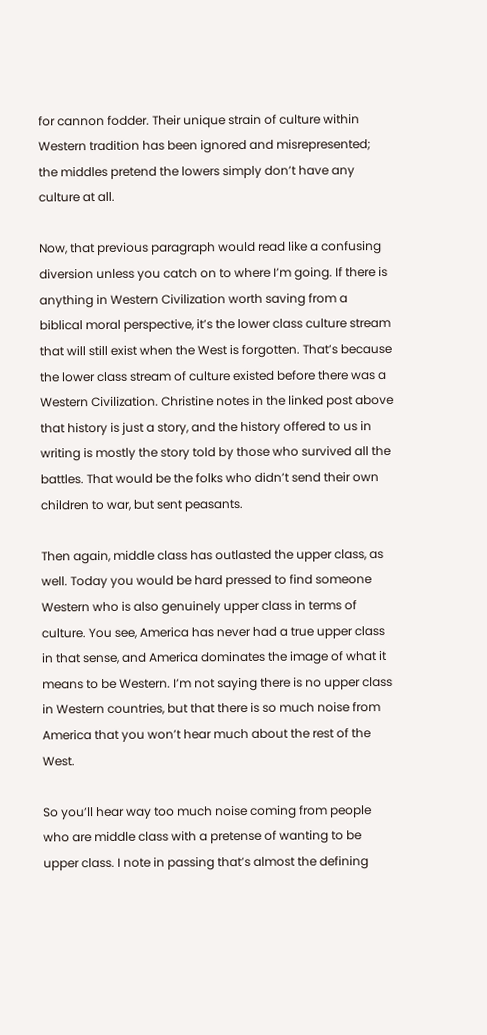for cannon fodder. Their unique strain of culture within Western tradition has been ignored and misrepresented; the middles pretend the lowers simply don’t have any culture at all.

Now, that previous paragraph would read like a confusing diversion unless you catch on to where I’m going. If there is anything in Western Civilization worth saving from a biblical moral perspective, it’s the lower class culture stream that will still exist when the West is forgotten. That’s because the lower class stream of culture existed before there was a Western Civilization. Christine notes in the linked post above that history is just a story, and the history offered to us in writing is mostly the story told by those who survived all the battles. That would be the folks who didn’t send their own children to war, but sent peasants.

Then again, middle class has outlasted the upper class, as well. Today you would be hard pressed to find someone Western who is also genuinely upper class in terms of culture. You see, America has never had a true upper class in that sense, and America dominates the image of what it means to be Western. I’m not saying there is no upper class in Western countries, but that there is so much noise from America that you won’t hear much about the rest of the West.

So you’ll hear way too much noise coming from people who are middle class with a pretense of wanting to be upper class. I note in passing that’s almost the defining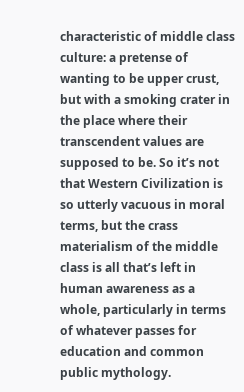characteristic of middle class culture: a pretense of wanting to be upper crust, but with a smoking crater in the place where their transcendent values are supposed to be. So it’s not that Western Civilization is so utterly vacuous in moral terms, but the crass materialism of the middle class is all that’s left in human awareness as a whole, particularly in terms of whatever passes for education and common public mythology.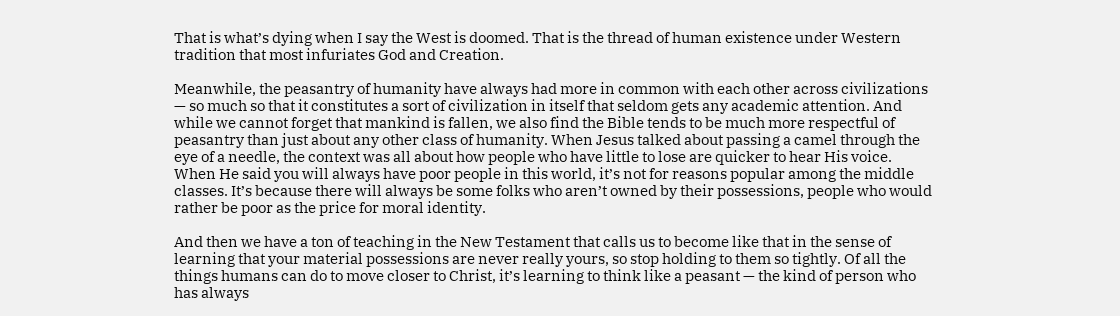That is what’s dying when I say the West is doomed. That is the thread of human existence under Western tradition that most infuriates God and Creation.

Meanwhile, the peasantry of humanity have always had more in common with each other across civilizations — so much so that it constitutes a sort of civilization in itself that seldom gets any academic attention. And while we cannot forget that mankind is fallen, we also find the Bible tends to be much more respectful of peasantry than just about any other class of humanity. When Jesus talked about passing a camel through the eye of a needle, the context was all about how people who have little to lose are quicker to hear His voice. When He said you will always have poor people in this world, it’s not for reasons popular among the middle classes. It’s because there will always be some folks who aren’t owned by their possessions, people who would rather be poor as the price for moral identity.

And then we have a ton of teaching in the New Testament that calls us to become like that in the sense of learning that your material possessions are never really yours, so stop holding to them so tightly. Of all the things humans can do to move closer to Christ, it’s learning to think like a peasant — the kind of person who has always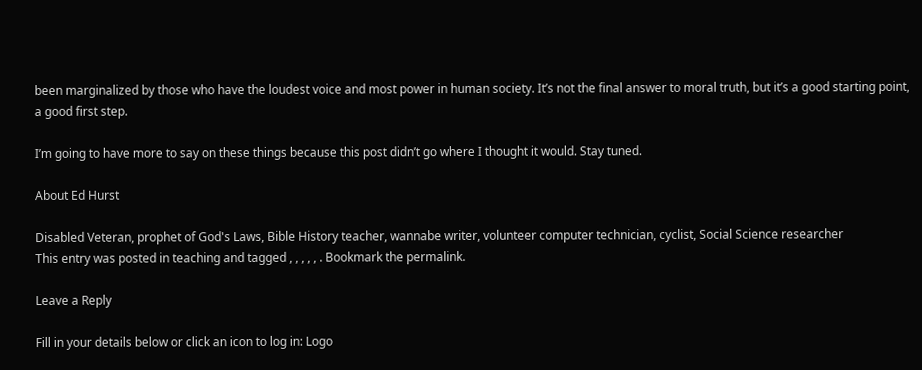been marginalized by those who have the loudest voice and most power in human society. It’s not the final answer to moral truth, but it’s a good starting point, a good first step.

I’m going to have more to say on these things because this post didn’t go where I thought it would. Stay tuned.

About Ed Hurst

Disabled Veteran, prophet of God's Laws, Bible History teacher, wannabe writer, volunteer computer technician, cyclist, Social Science researcher
This entry was posted in teaching and tagged , , , , , . Bookmark the permalink.

Leave a Reply

Fill in your details below or click an icon to log in: Logo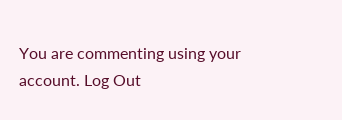You are commenting using your account. Log Out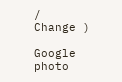/  Change )

Google photo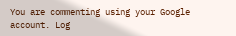You are commenting using your Google account. Log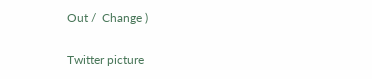Out /  Change )

Twitter picture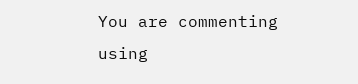You are commenting using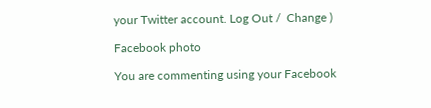your Twitter account. Log Out /  Change )

Facebook photo

You are commenting using your Facebook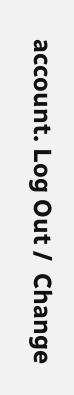account. Log Out /  Change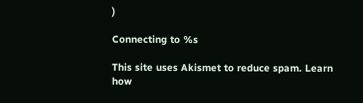)

Connecting to %s

This site uses Akismet to reduce spam. Learn how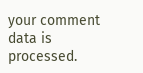your comment data is processed.